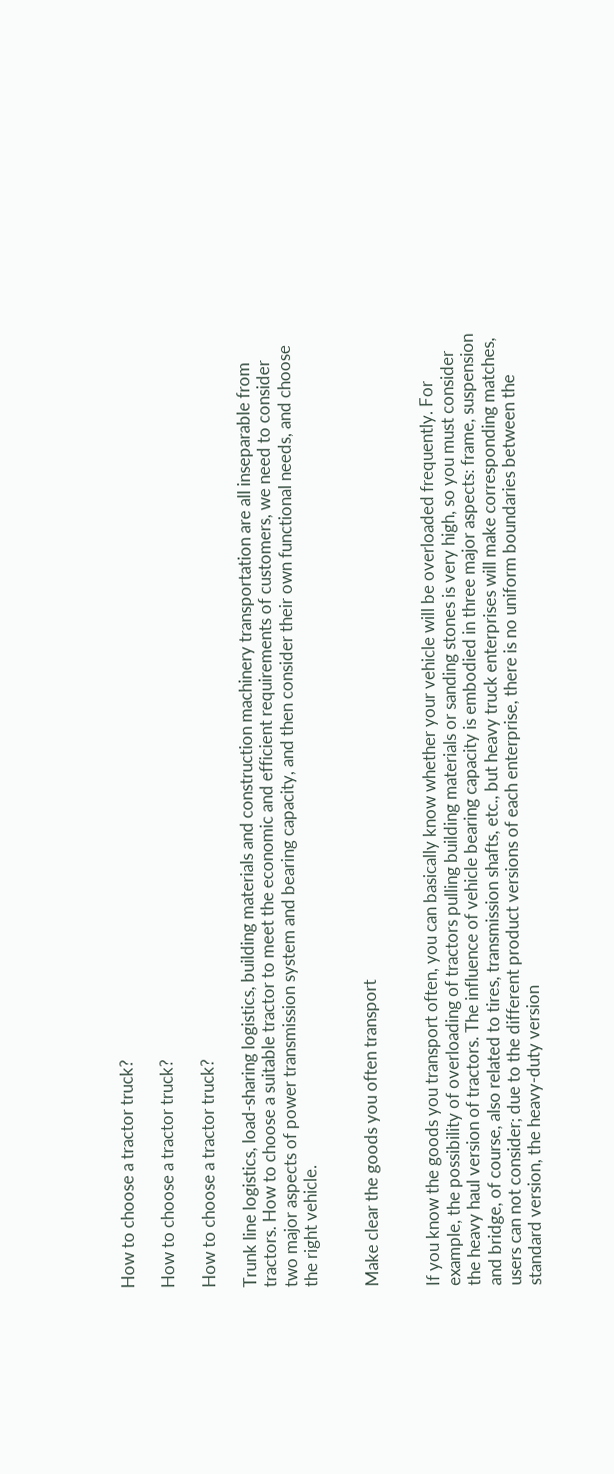How to choose a tractor truck?

How to choose a tractor truck?

How to choose a tractor truck?

Trunk line logistics, load-sharing logistics, building materials and construction machinery transportation are all inseparable from tractors. How to choose a suitable tractor to meet the economic and efficient requirements of customers, we need to consider two major aspects of power transmission system and bearing capacity, and then consider their own functional needs, and choose the right vehicle.


Make clear the goods you often transport


If you know the goods you transport often, you can basically know whether your vehicle will be overloaded frequently. For example, the possibility of overloading of tractors pulling building materials or sanding stones is very high, so you must consider the heavy haul version of tractors. The influence of vehicle bearing capacity is embodied in three major aspects: frame, suspension and bridge, of course, also related to tires, transmission shafts, etc., but heavy truck enterprises will make corresponding matches, users can not consider; due to the different product versions of each enterprise, there is no uniform boundaries between the standard version, the heavy-duty version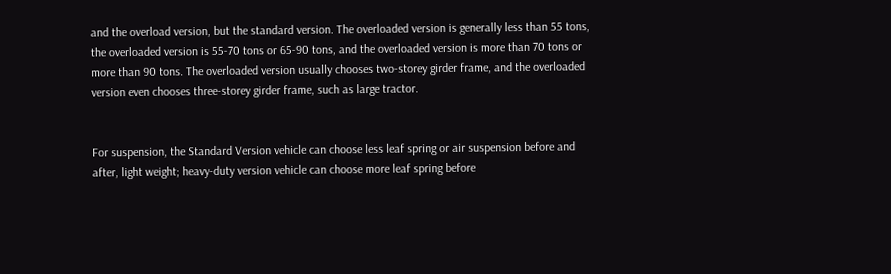and the overload version, but the standard version. The overloaded version is generally less than 55 tons, the overloaded version is 55-70 tons or 65-90 tons, and the overloaded version is more than 70 tons or more than 90 tons. The overloaded version usually chooses two-storey girder frame, and the overloaded version even chooses three-storey girder frame, such as large tractor.


For suspension, the Standard Version vehicle can choose less leaf spring or air suspension before and after, light weight; heavy-duty version vehicle can choose more leaf spring before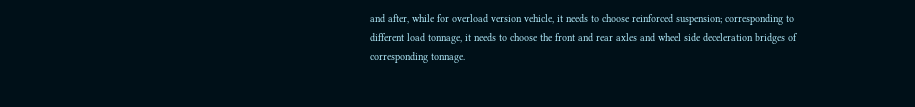and after, while for overload version vehicle, it needs to choose reinforced suspension; corresponding to different load tonnage, it needs to choose the front and rear axles and wheel side deceleration bridges of corresponding tonnage.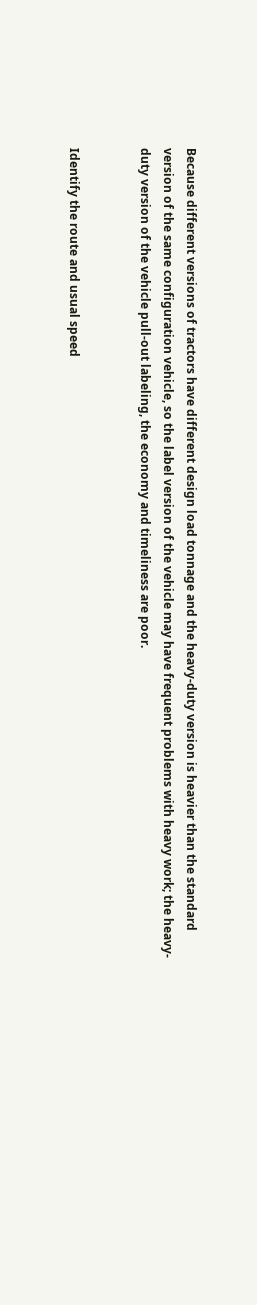Because different versions of tractors have different design load tonnage and the heavy-duty version is heavier than the standard version of the same configuration vehicle, so the label version of the vehicle may have frequent problems with heavy work; the heavy-duty version of the vehicle pull-out labeling, the economy and timeliness are poor.


Identify the route and usual speed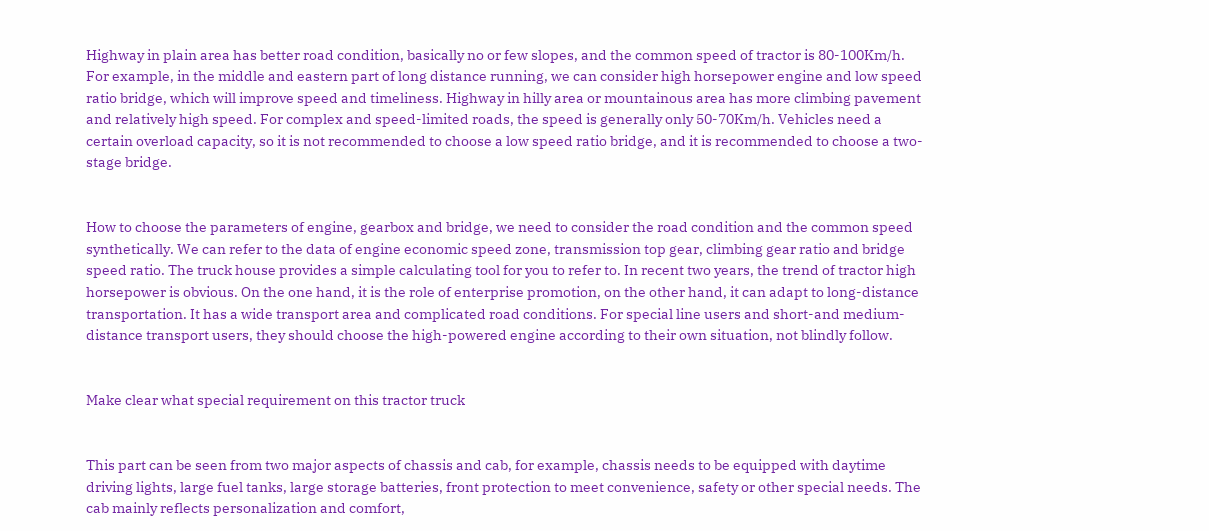Highway in plain area has better road condition, basically no or few slopes, and the common speed of tractor is 80-100Km/h. For example, in the middle and eastern part of long distance running, we can consider high horsepower engine and low speed ratio bridge, which will improve speed and timeliness. Highway in hilly area or mountainous area has more climbing pavement and relatively high speed. For complex and speed-limited roads, the speed is generally only 50-70Km/h. Vehicles need a certain overload capacity, so it is not recommended to choose a low speed ratio bridge, and it is recommended to choose a two-stage bridge.


How to choose the parameters of engine, gearbox and bridge, we need to consider the road condition and the common speed synthetically. We can refer to the data of engine economic speed zone, transmission top gear, climbing gear ratio and bridge speed ratio. The truck house provides a simple calculating tool for you to refer to. In recent two years, the trend of tractor high horsepower is obvious. On the one hand, it is the role of enterprise promotion, on the other hand, it can adapt to long-distance transportation. It has a wide transport area and complicated road conditions. For special line users and short-and medium-distance transport users, they should choose the high-powered engine according to their own situation, not blindly follow.


Make clear what special requirement on this tractor truck


This part can be seen from two major aspects of chassis and cab, for example, chassis needs to be equipped with daytime driving lights, large fuel tanks, large storage batteries, front protection to meet convenience, safety or other special needs. The cab mainly reflects personalization and comfort,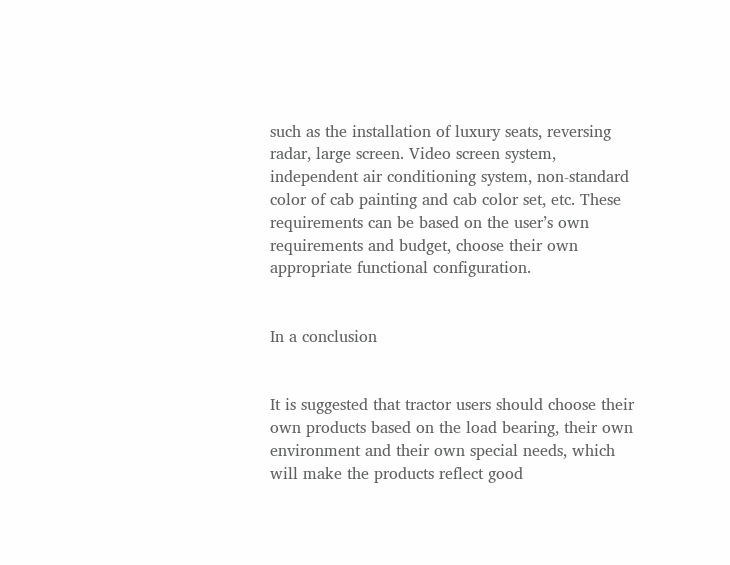such as the installation of luxury seats, reversing radar, large screen. Video screen system, independent air conditioning system, non-standard color of cab painting and cab color set, etc. These requirements can be based on the user’s own requirements and budget, choose their own appropriate functional configuration.


In a conclusion


It is suggested that tractor users should choose their own products based on the load bearing, their own environment and their own special needs, which will make the products reflect good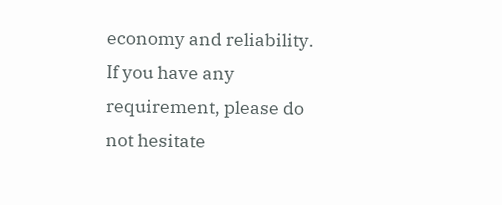economy and reliability.
If you have any requirement, please do not hesitate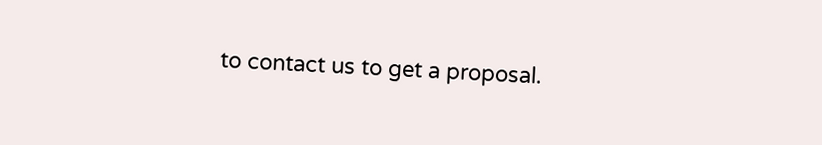to contact us to get a proposal.